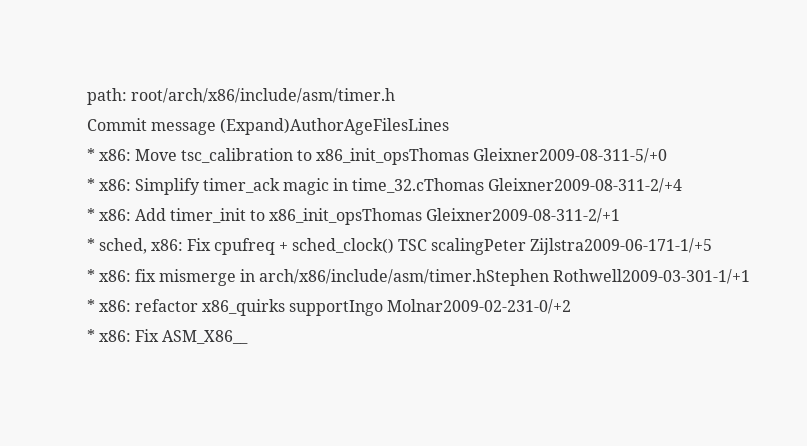path: root/arch/x86/include/asm/timer.h
Commit message (Expand)AuthorAgeFilesLines
* x86: Move tsc_calibration to x86_init_opsThomas Gleixner2009-08-311-5/+0
* x86: Simplify timer_ack magic in time_32.cThomas Gleixner2009-08-311-2/+4
* x86: Add timer_init to x86_init_opsThomas Gleixner2009-08-311-2/+1
* sched, x86: Fix cpufreq + sched_clock() TSC scalingPeter Zijlstra2009-06-171-1/+5
* x86: fix mismerge in arch/x86/include/asm/timer.hStephen Rothwell2009-03-301-1/+1
* x86: refactor x86_quirks supportIngo Molnar2009-02-231-0/+2
* x86: Fix ASM_X86__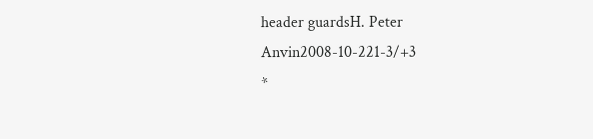header guardsH. Peter Anvin2008-10-221-3/+3
*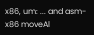x86, um: ... and asm-x86 moveAl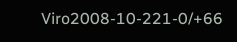Viro2008-10-221-0/+66